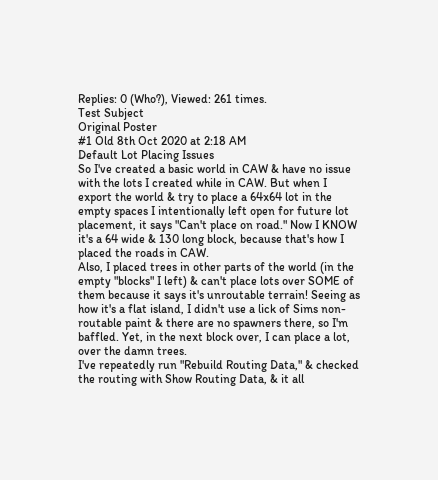Replies: 0 (Who?), Viewed: 261 times.
Test Subject
Original Poster
#1 Old 8th Oct 2020 at 2:18 AM
Default Lot Placing Issues
So I've created a basic world in CAW & have no issue with the lots I created while in CAW. But when I export the world & try to place a 64x64 lot in the empty spaces I intentionally left open for future lot placement, it says "Can't place on road." Now I KNOW it's a 64 wide & 130 long block, because that's how I placed the roads in CAW.
Also, I placed trees in other parts of the world (in the empty "blocks" I left) & can't place lots over SOME of them because it says it's unroutable terrain! Seeing as how it's a flat island, I didn't use a lick of Sims non-routable paint & there are no spawners there, so I'm baffled. Yet, in the next block over, I can place a lot, over the damn trees.
I've repeatedly run "Rebuild Routing Data," & checked the routing with Show Routing Data, & it all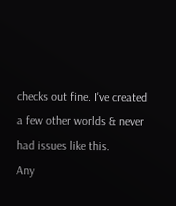checks out fine. I've created a few other worlds & never had issues like this.
Any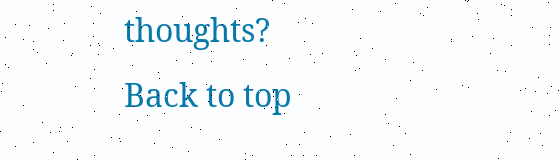thoughts?
Back to top